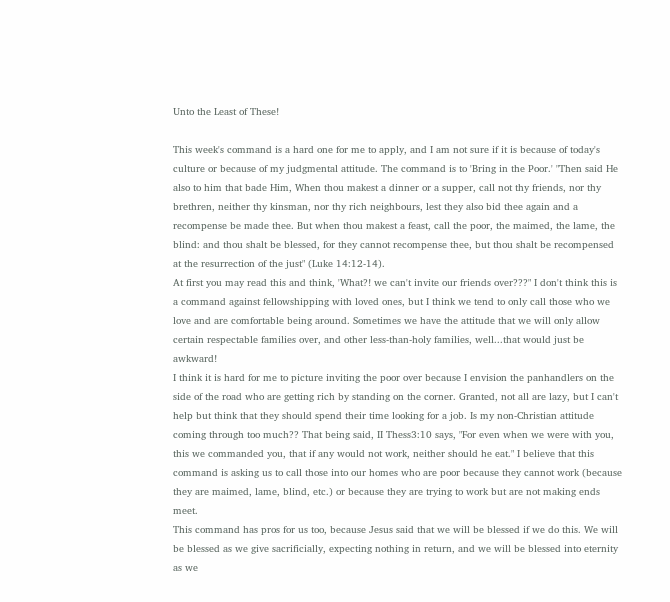Unto the Least of These!

This week's command is a hard one for me to apply, and I am not sure if it is because of today's culture or because of my judgmental attitude. The command is to 'Bring in the Poor.' "Then said He also to him that bade Him, When thou makest a dinner or a supper, call not thy friends, nor thy brethren, neither thy kinsman, nor thy rich neighbours, lest they also bid thee again and a recompense be made thee. But when thou makest a feast, call the poor, the maimed, the lame, the blind: and thou shalt be blessed, for they cannot recompense thee, but thou shalt be recompensed at the resurrection of the just" (Luke 14:12-14).
At first you may read this and think, 'What?! we can't invite our friends over???" I don't think this is a command against fellowshipping with loved ones, but I think we tend to only call those who we love and are comfortable being around. Sometimes we have the attitude that we will only allow certain respectable families over, and other less-than-holy families, well...that would just be awkward!
I think it is hard for me to picture inviting the poor over because I envision the panhandlers on the side of the road who are getting rich by standing on the corner. Granted, not all are lazy, but I can't help but think that they should spend their time looking for a job. Is my non-Christian attitude coming through too much?? That being said, II Thess3:10 says, "For even when we were with you, this we commanded you, that if any would not work, neither should he eat." I believe that this command is asking us to call those into our homes who are poor because they cannot work (because they are maimed, lame, blind, etc.) or because they are trying to work but are not making ends meet.
This command has pros for us too, because Jesus said that we will be blessed if we do this. We will be blessed as we give sacrificially, expecting nothing in return, and we will be blessed into eternity as we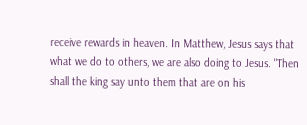receive rewards in heaven. In Matthew, Jesus says that what we do to others, we are also doing to Jesus. "Then shall the king say unto them that are on his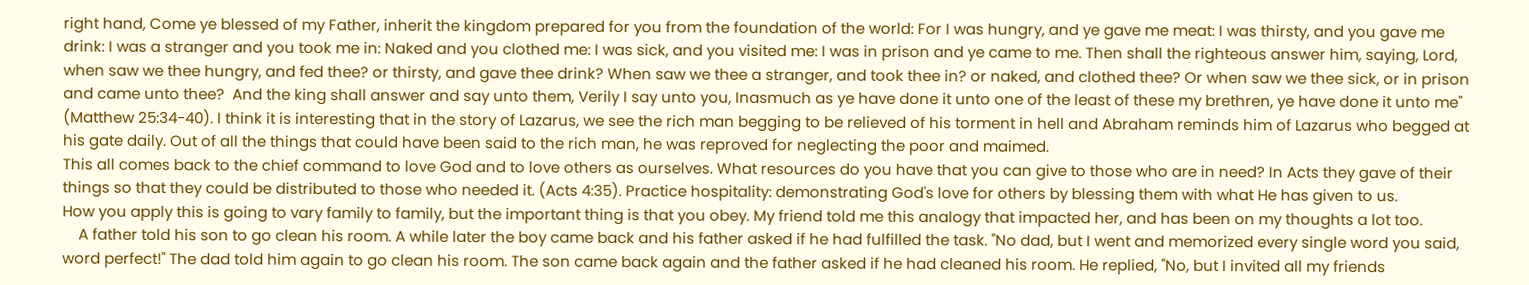right hand, Come ye blessed of my Father, inherit the kingdom prepared for you from the foundation of the world: For I was hungry, and ye gave me meat: I was thirsty, and you gave me drink: I was a stranger and you took me in: Naked and you clothed me: I was sick, and you visited me: I was in prison and ye came to me. Then shall the righteous answer him, saying, Lord, when saw we thee hungry, and fed thee? or thirsty, and gave thee drink? When saw we thee a stranger, and took thee in? or naked, and clothed thee? Or when saw we thee sick, or in prison and came unto thee?  And the king shall answer and say unto them, Verily I say unto you, Inasmuch as ye have done it unto one of the least of these my brethren, ye have done it unto me" (Matthew 25:34-40). I think it is interesting that in the story of Lazarus, we see the rich man begging to be relieved of his torment in hell and Abraham reminds him of Lazarus who begged at his gate daily. Out of all the things that could have been said to the rich man, he was reproved for neglecting the poor and maimed.
This all comes back to the chief command to love God and to love others as ourselves. What resources do you have that you can give to those who are in need? In Acts they gave of their things so that they could be distributed to those who needed it. (Acts 4:35). Practice hospitality: demonstrating God's love for others by blessing them with what He has given to us.
How you apply this is going to vary family to family, but the important thing is that you obey. My friend told me this analogy that impacted her, and has been on my thoughts a lot too.
    A father told his son to go clean his room. A while later the boy came back and his father asked if he had fulfilled the task. "No dad, but I went and memorized every single word you said, word perfect!" The dad told him again to go clean his room. The son came back again and the father asked if he had cleaned his room. He replied, "No, but I invited all my friends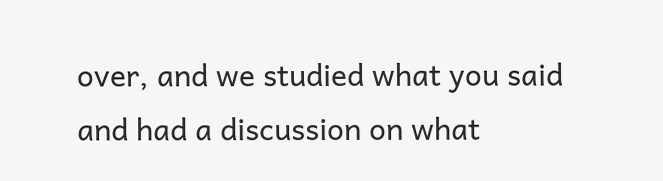over, and we studied what you said and had a discussion on what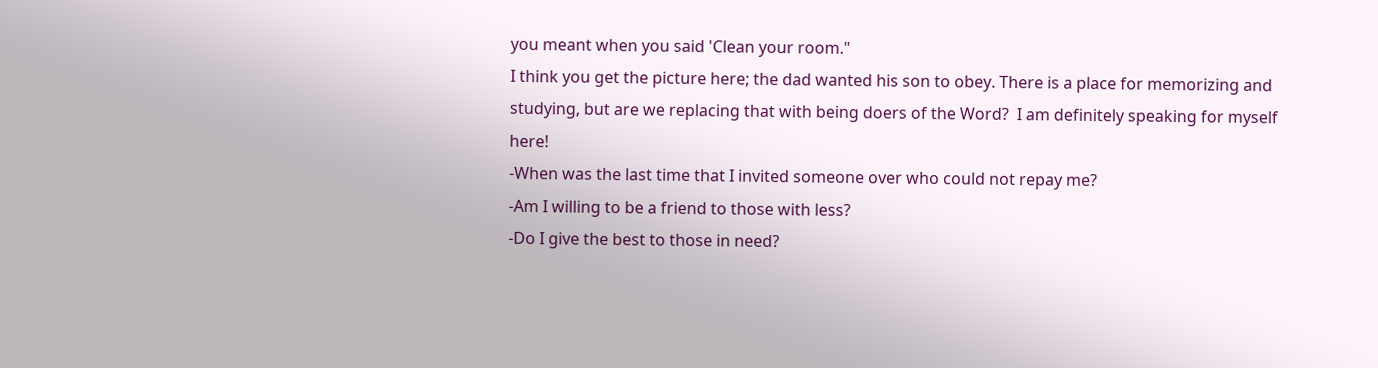you meant when you said 'Clean your room."
I think you get the picture here; the dad wanted his son to obey. There is a place for memorizing and studying, but are we replacing that with being doers of the Word?  I am definitely speaking for myself here!
-When was the last time that I invited someone over who could not repay me?
-Am I willing to be a friend to those with less?
-Do I give the best to those in need?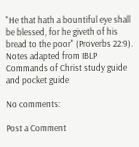"He that hath a bountiful eye shall be blessed, for he giveth of his bread to the poor" (Proverbs 22:9).
Notes adapted from IBLP Commands of Christ study guide and pocket guide

No comments:

Post a Comment